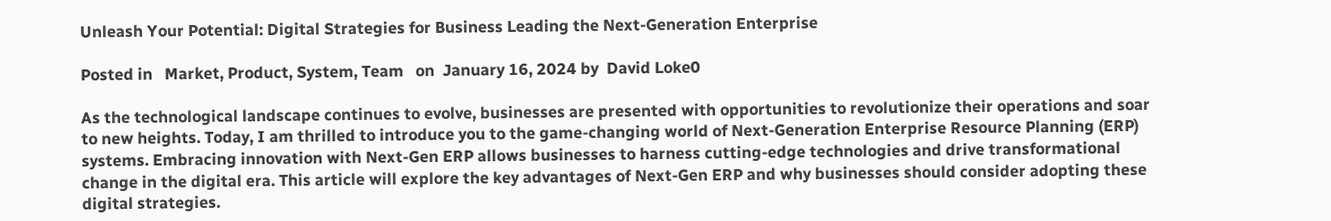Unleash Your Potential: Digital Strategies for Business Leading the Next-Generation Enterprise

Posted in   Market, Product, System, Team   on  January 16, 2024 by  David Loke0

As the technological landscape continues to evolve, businesses are presented with opportunities to revolutionize their operations and soar to new heights. Today, I am thrilled to introduce you to the game-changing world of Next-Generation Enterprise Resource Planning (ERP) systems. Embracing innovation with Next-Gen ERP allows businesses to harness cutting-edge technologies and drive transformational change in the digital era. This article will explore the key advantages of Next-Gen ERP and why businesses should consider adopting these digital strategies.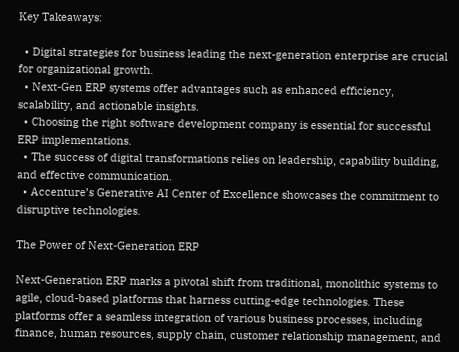Key Takeaways:

  • Digital strategies for business leading the next-generation enterprise are crucial for organizational growth.
  • Next-Gen ERP systems offer advantages such as enhanced efficiency, scalability, and actionable insights.
  • Choosing the right software development company is essential for successful ERP implementations.
  • The success of digital transformations relies on leadership, capability building, and effective communication.
  • Accenture’s Generative AI Center of Excellence showcases the commitment to disruptive technologies.

The Power of Next-Generation ERP

Next-Generation ERP marks a pivotal shift from traditional, monolithic systems to agile, cloud-based platforms that harness cutting-edge technologies. These platforms offer a seamless integration of various business processes, including finance, human resources, supply chain, customer relationship management, and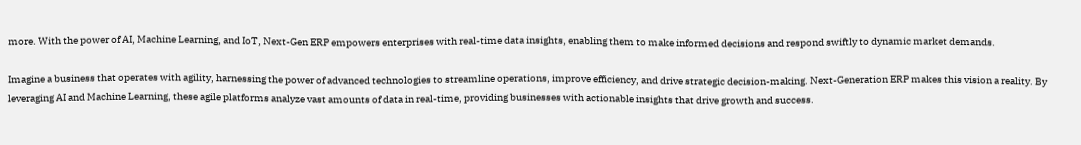more. With the power of AI, Machine Learning, and IoT, Next-Gen ERP empowers enterprises with real-time data insights, enabling them to make informed decisions and respond swiftly to dynamic market demands.

Imagine a business that operates with agility, harnessing the power of advanced technologies to streamline operations, improve efficiency, and drive strategic decision-making. Next-Generation ERP makes this vision a reality. By leveraging AI and Machine Learning, these agile platforms analyze vast amounts of data in real-time, providing businesses with actionable insights that drive growth and success.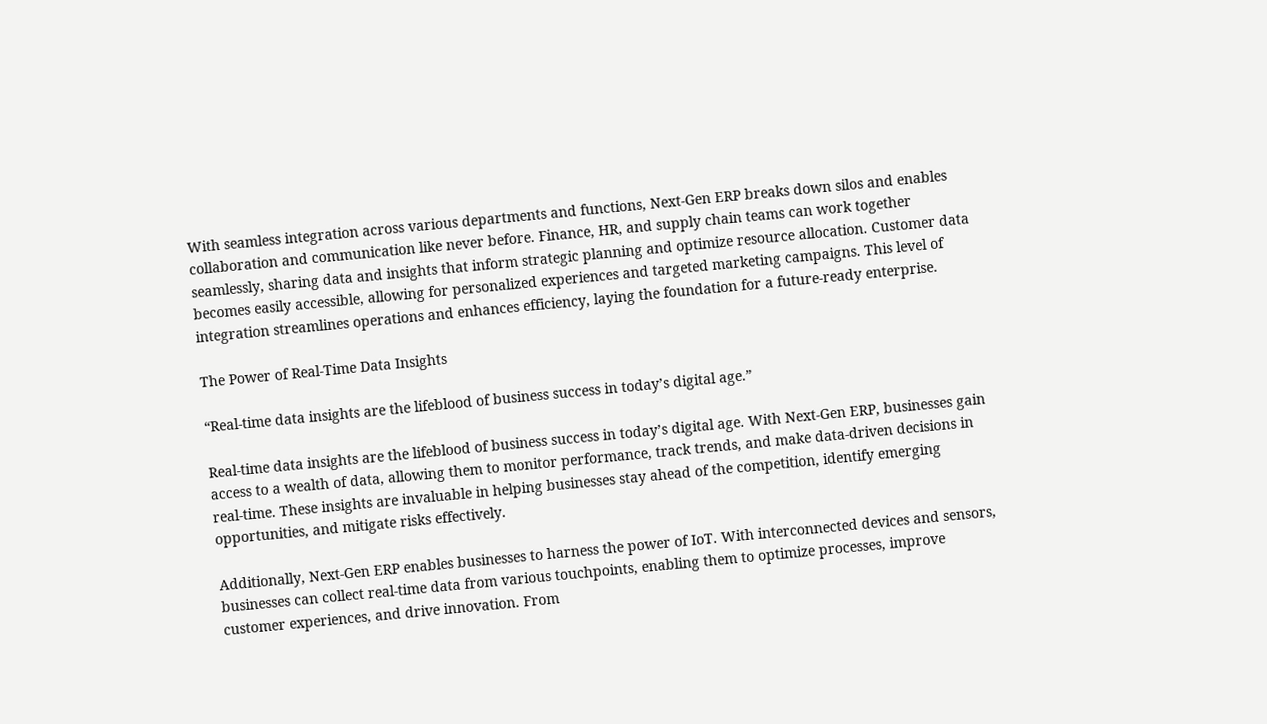With seamless integration across various departments and functions, Next-Gen ERP breaks down silos and enables collaboration and communication like never before. Finance, HR, and supply chain teams can work together seamlessly, sharing data and insights that inform strategic planning and optimize resource allocation. Customer data becomes easily accessible, allowing for personalized experiences and targeted marketing campaigns. This level of integration streamlines operations and enhances efficiency, laying the foundation for a future-ready enterprise.

The Power of Real-Time Data Insights

“Real-time data insights are the lifeblood of business success in today’s digital age.”

Real-time data insights are the lifeblood of business success in today’s digital age. With Next-Gen ERP, businesses gain access to a wealth of data, allowing them to monitor performance, track trends, and make data-driven decisions in real-time. These insights are invaluable in helping businesses stay ahead of the competition, identify emerging opportunities, and mitigate risks effectively.

Additionally, Next-Gen ERP enables businesses to harness the power of IoT. With interconnected devices and sensors, businesses can collect real-time data from various touchpoints, enabling them to optimize processes, improve customer experiences, and drive innovation. From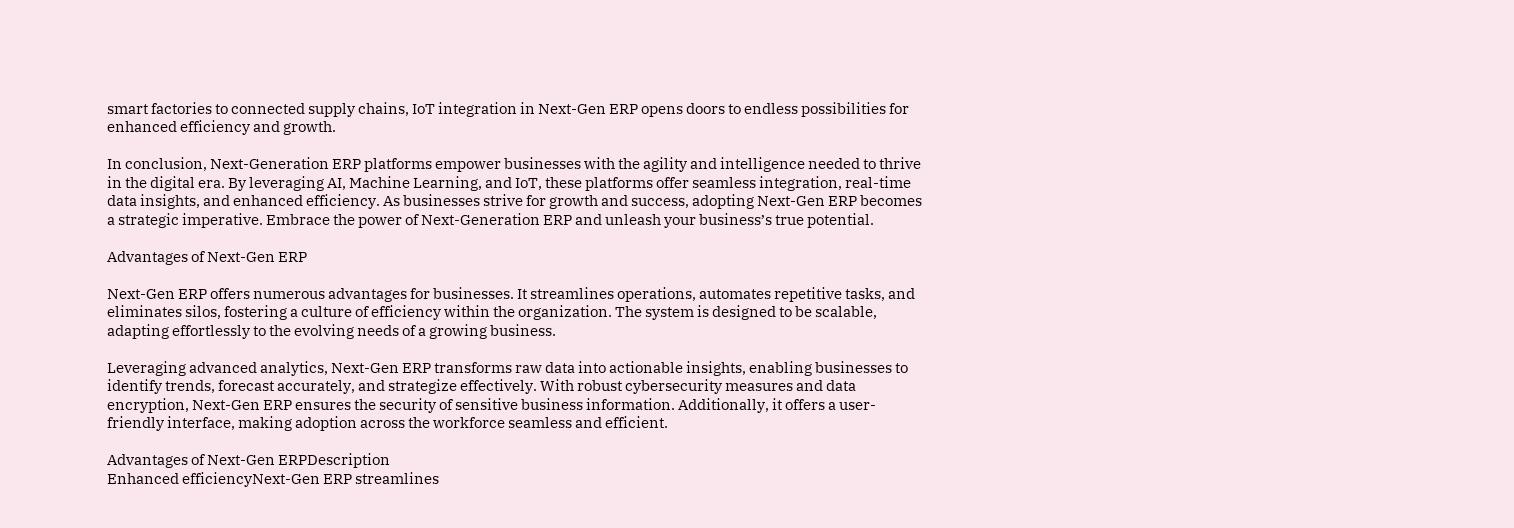smart factories to connected supply chains, IoT integration in Next-Gen ERP opens doors to endless possibilities for enhanced efficiency and growth.

In conclusion, Next-Generation ERP platforms empower businesses with the agility and intelligence needed to thrive in the digital era. By leveraging AI, Machine Learning, and IoT, these platforms offer seamless integration, real-time data insights, and enhanced efficiency. As businesses strive for growth and success, adopting Next-Gen ERP becomes a strategic imperative. Embrace the power of Next-Generation ERP and unleash your business’s true potential.

Advantages of Next-Gen ERP

Next-Gen ERP offers numerous advantages for businesses. It streamlines operations, automates repetitive tasks, and eliminates silos, fostering a culture of efficiency within the organization. The system is designed to be scalable, adapting effortlessly to the evolving needs of a growing business.

Leveraging advanced analytics, Next-Gen ERP transforms raw data into actionable insights, enabling businesses to identify trends, forecast accurately, and strategize effectively. With robust cybersecurity measures and data encryption, Next-Gen ERP ensures the security of sensitive business information. Additionally, it offers a user-friendly interface, making adoption across the workforce seamless and efficient.

Advantages of Next-Gen ERPDescription
Enhanced efficiencyNext-Gen ERP streamlines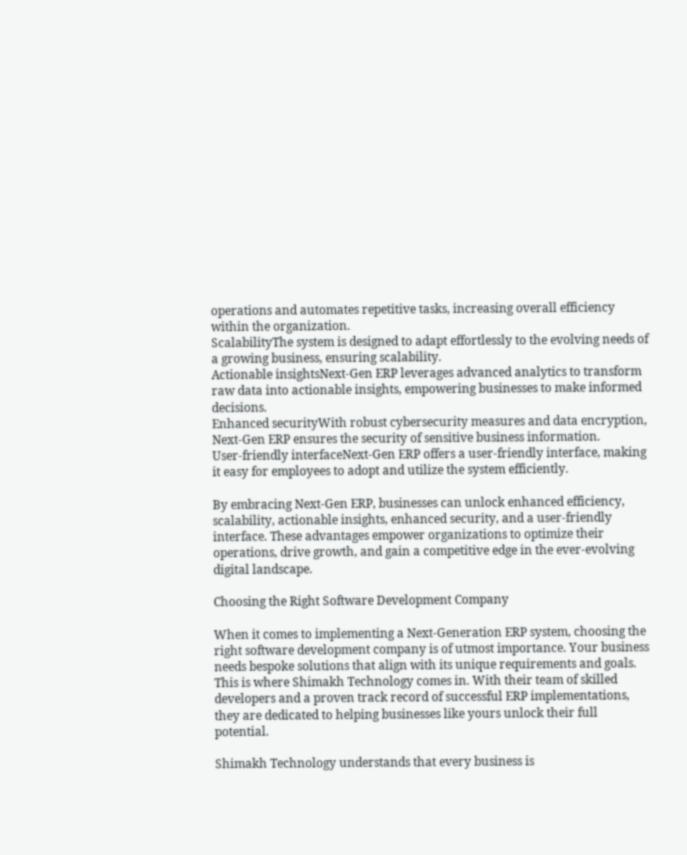operations and automates repetitive tasks, increasing overall efficiency within the organization.
ScalabilityThe system is designed to adapt effortlessly to the evolving needs of a growing business, ensuring scalability.
Actionable insightsNext-Gen ERP leverages advanced analytics to transform raw data into actionable insights, empowering businesses to make informed decisions.
Enhanced securityWith robust cybersecurity measures and data encryption, Next-Gen ERP ensures the security of sensitive business information.
User-friendly interfaceNext-Gen ERP offers a user-friendly interface, making it easy for employees to adopt and utilize the system efficiently.

By embracing Next-Gen ERP, businesses can unlock enhanced efficiency, scalability, actionable insights, enhanced security, and a user-friendly interface. These advantages empower organizations to optimize their operations, drive growth, and gain a competitive edge in the ever-evolving digital landscape.

Choosing the Right Software Development Company

When it comes to implementing a Next-Generation ERP system, choosing the right software development company is of utmost importance. Your business needs bespoke solutions that align with its unique requirements and goals. This is where Shimakh Technology comes in. With their team of skilled developers and a proven track record of successful ERP implementations, they are dedicated to helping businesses like yours unlock their full potential.

Shimakh Technology understands that every business is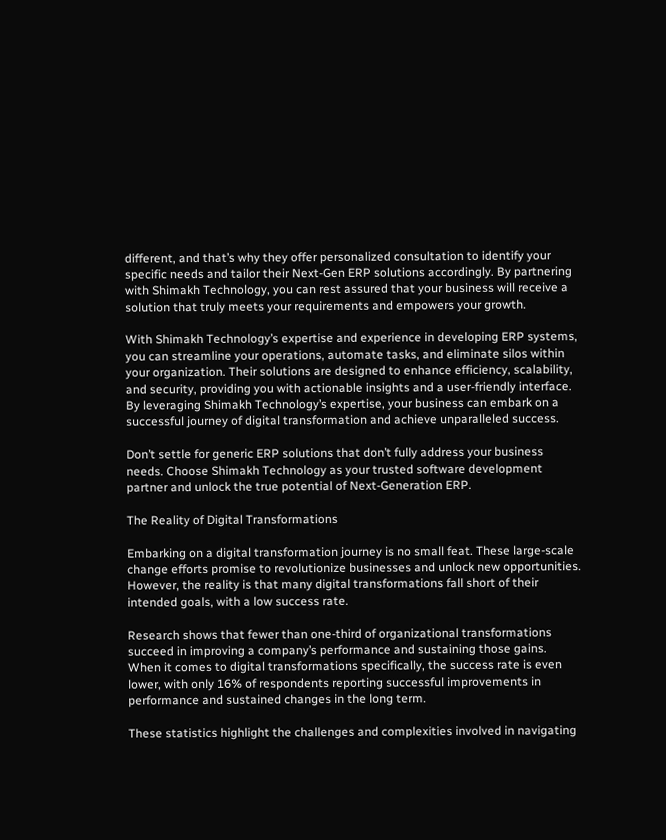different, and that’s why they offer personalized consultation to identify your specific needs and tailor their Next-Gen ERP solutions accordingly. By partnering with Shimakh Technology, you can rest assured that your business will receive a solution that truly meets your requirements and empowers your growth.

With Shimakh Technology’s expertise and experience in developing ERP systems, you can streamline your operations, automate tasks, and eliminate silos within your organization. Their solutions are designed to enhance efficiency, scalability, and security, providing you with actionable insights and a user-friendly interface. By leveraging Shimakh Technology’s expertise, your business can embark on a successful journey of digital transformation and achieve unparalleled success.

Don’t settle for generic ERP solutions that don’t fully address your business needs. Choose Shimakh Technology as your trusted software development partner and unlock the true potential of Next-Generation ERP.

The Reality of Digital Transformations

Embarking on a digital transformation journey is no small feat. These large-scale change efforts promise to revolutionize businesses and unlock new opportunities. However, the reality is that many digital transformations fall short of their intended goals, with a low success rate.

Research shows that fewer than one-third of organizational transformations succeed in improving a company’s performance and sustaining those gains. When it comes to digital transformations specifically, the success rate is even lower, with only 16% of respondents reporting successful improvements in performance and sustained changes in the long term.

These statistics highlight the challenges and complexities involved in navigating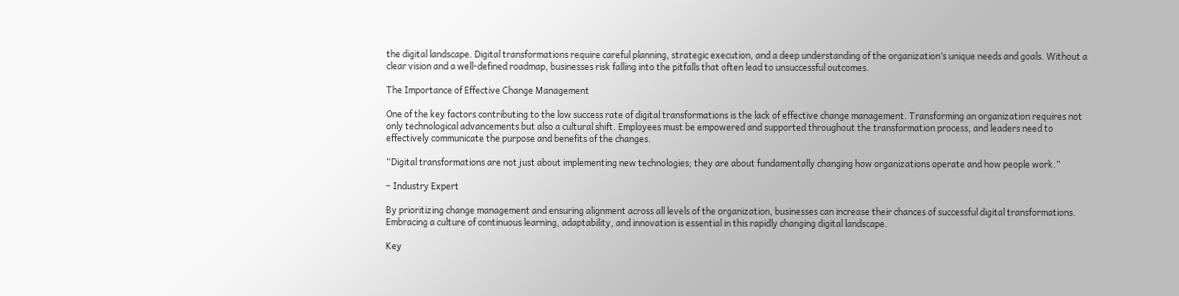the digital landscape. Digital transformations require careful planning, strategic execution, and a deep understanding of the organization’s unique needs and goals. Without a clear vision and a well-defined roadmap, businesses risk falling into the pitfalls that often lead to unsuccessful outcomes.

The Importance of Effective Change Management

One of the key factors contributing to the low success rate of digital transformations is the lack of effective change management. Transforming an organization requires not only technological advancements but also a cultural shift. Employees must be empowered and supported throughout the transformation process, and leaders need to effectively communicate the purpose and benefits of the changes.

“Digital transformations are not just about implementing new technologies; they are about fundamentally changing how organizations operate and how people work.”

– Industry Expert

By prioritizing change management and ensuring alignment across all levels of the organization, businesses can increase their chances of successful digital transformations. Embracing a culture of continuous learning, adaptability, and innovation is essential in this rapidly changing digital landscape.

Key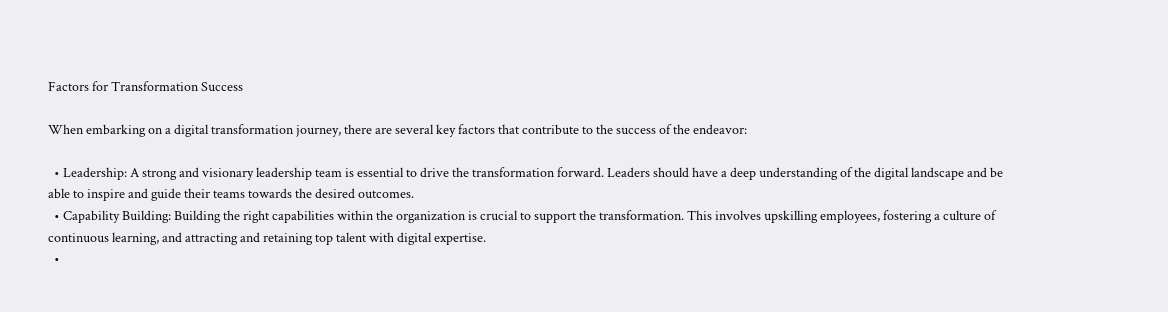Factors for Transformation Success

When embarking on a digital transformation journey, there are several key factors that contribute to the success of the endeavor:

  • Leadership: A strong and visionary leadership team is essential to drive the transformation forward. Leaders should have a deep understanding of the digital landscape and be able to inspire and guide their teams towards the desired outcomes.
  • Capability Building: Building the right capabilities within the organization is crucial to support the transformation. This involves upskilling employees, fostering a culture of continuous learning, and attracting and retaining top talent with digital expertise.
  •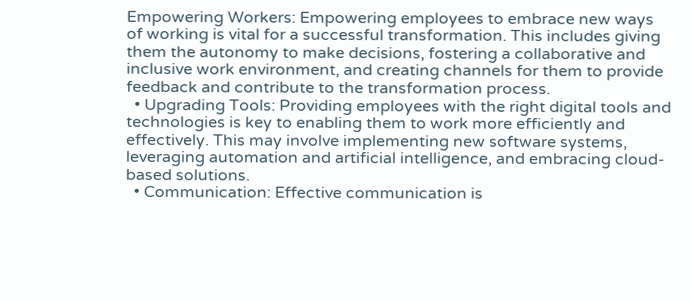Empowering Workers: Empowering employees to embrace new ways of working is vital for a successful transformation. This includes giving them the autonomy to make decisions, fostering a collaborative and inclusive work environment, and creating channels for them to provide feedback and contribute to the transformation process.
  • Upgrading Tools: Providing employees with the right digital tools and technologies is key to enabling them to work more efficiently and effectively. This may involve implementing new software systems, leveraging automation and artificial intelligence, and embracing cloud-based solutions.
  • Communication: Effective communication is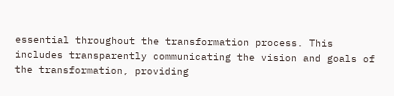essential throughout the transformation process. This includes transparently communicating the vision and goals of the transformation, providing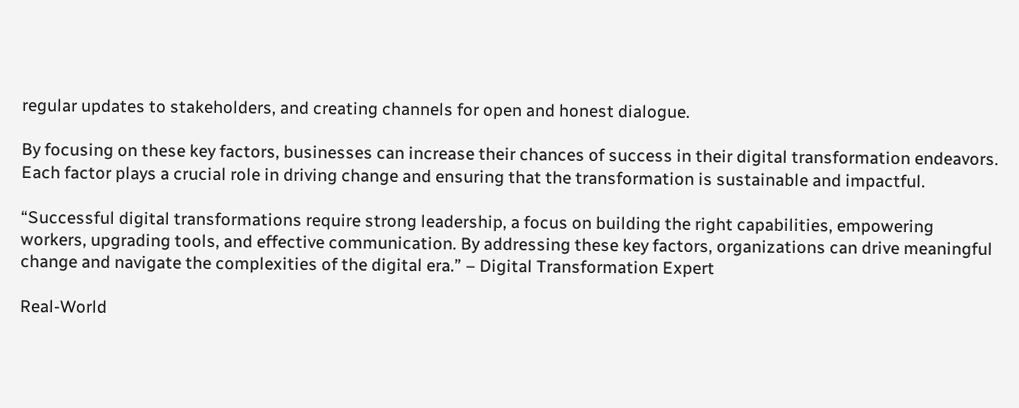regular updates to stakeholders, and creating channels for open and honest dialogue.

By focusing on these key factors, businesses can increase their chances of success in their digital transformation endeavors. Each factor plays a crucial role in driving change and ensuring that the transformation is sustainable and impactful.

“Successful digital transformations require strong leadership, a focus on building the right capabilities, empowering workers, upgrading tools, and effective communication. By addressing these key factors, organizations can drive meaningful change and navigate the complexities of the digital era.” – Digital Transformation Expert

Real-World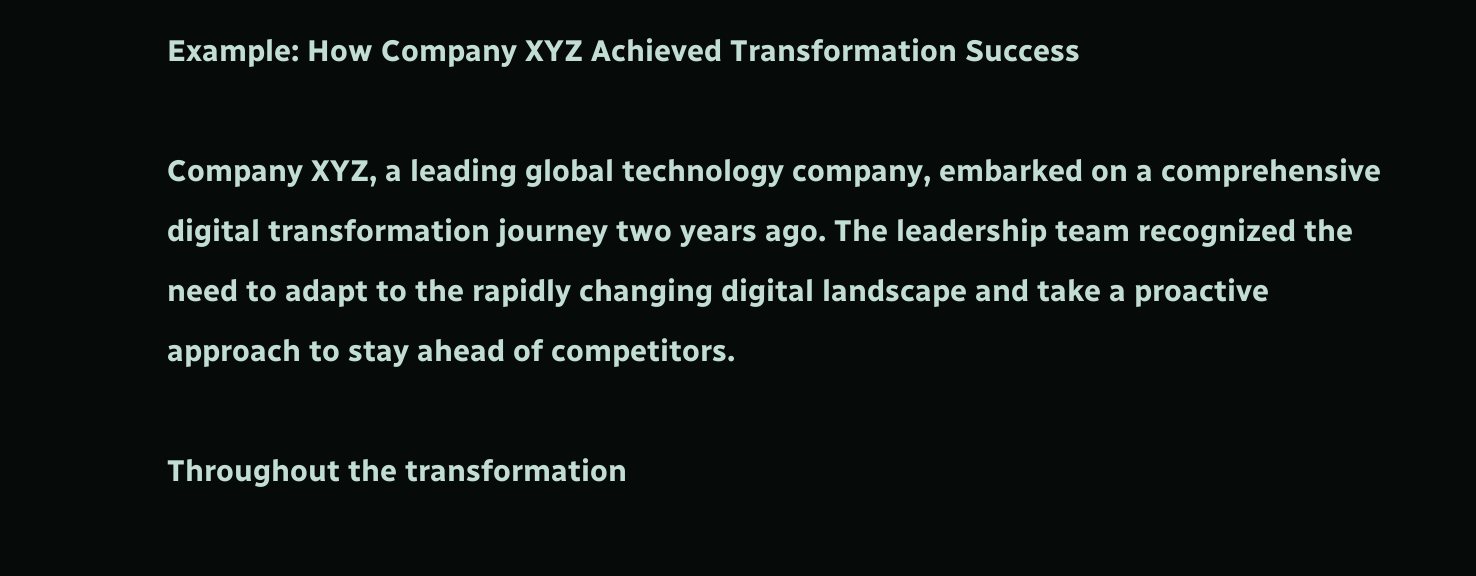Example: How Company XYZ Achieved Transformation Success

Company XYZ, a leading global technology company, embarked on a comprehensive digital transformation journey two years ago. The leadership team recognized the need to adapt to the rapidly changing digital landscape and take a proactive approach to stay ahead of competitors.

Throughout the transformation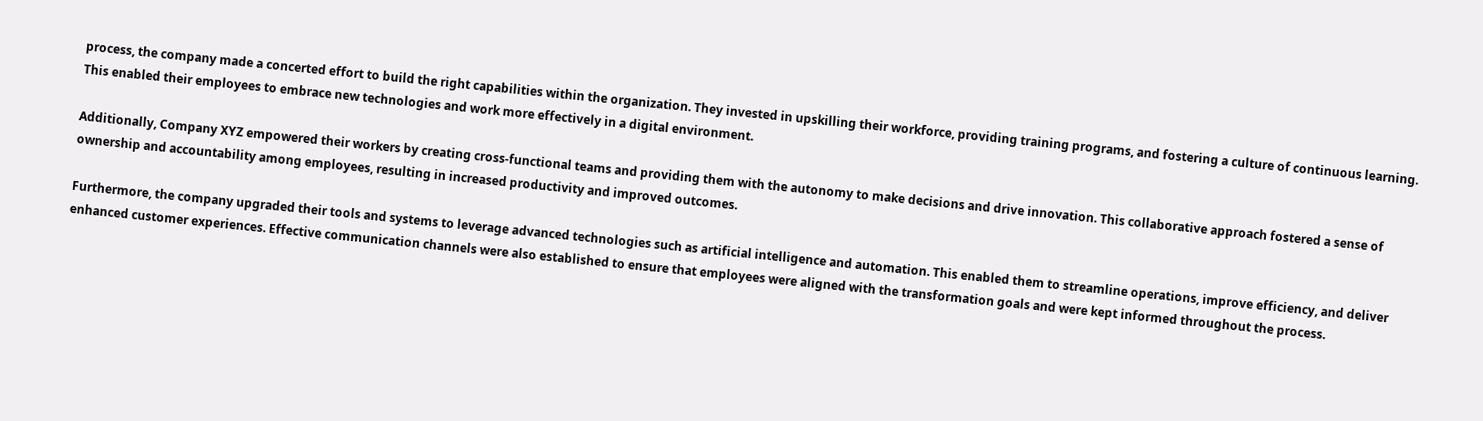process, the company made a concerted effort to build the right capabilities within the organization. They invested in upskilling their workforce, providing training programs, and fostering a culture of continuous learning. This enabled their employees to embrace new technologies and work more effectively in a digital environment.

Additionally, Company XYZ empowered their workers by creating cross-functional teams and providing them with the autonomy to make decisions and drive innovation. This collaborative approach fostered a sense of ownership and accountability among employees, resulting in increased productivity and improved outcomes.

Furthermore, the company upgraded their tools and systems to leverage advanced technologies such as artificial intelligence and automation. This enabled them to streamline operations, improve efficiency, and deliver enhanced customer experiences. Effective communication channels were also established to ensure that employees were aligned with the transformation goals and were kept informed throughout the process.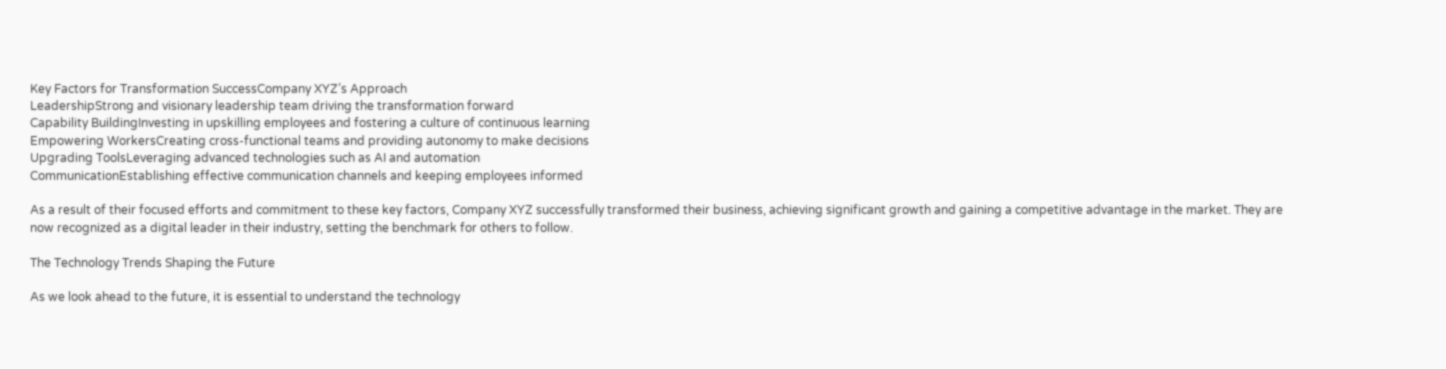Key Factors for Transformation SuccessCompany XYZ’s Approach
LeadershipStrong and visionary leadership team driving the transformation forward
Capability BuildingInvesting in upskilling employees and fostering a culture of continuous learning
Empowering WorkersCreating cross-functional teams and providing autonomy to make decisions
Upgrading ToolsLeveraging advanced technologies such as AI and automation
CommunicationEstablishing effective communication channels and keeping employees informed

As a result of their focused efforts and commitment to these key factors, Company XYZ successfully transformed their business, achieving significant growth and gaining a competitive advantage in the market. They are now recognized as a digital leader in their industry, setting the benchmark for others to follow.

The Technology Trends Shaping the Future

As we look ahead to the future, it is essential to understand the technology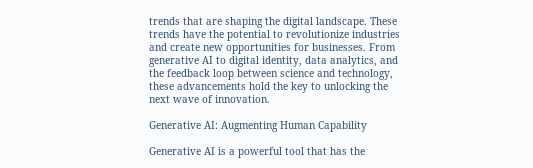trends that are shaping the digital landscape. These trends have the potential to revolutionize industries and create new opportunities for businesses. From generative AI to digital identity, data analytics, and the feedback loop between science and technology, these advancements hold the key to unlocking the next wave of innovation.

Generative AI: Augmenting Human Capability

Generative AI is a powerful tool that has the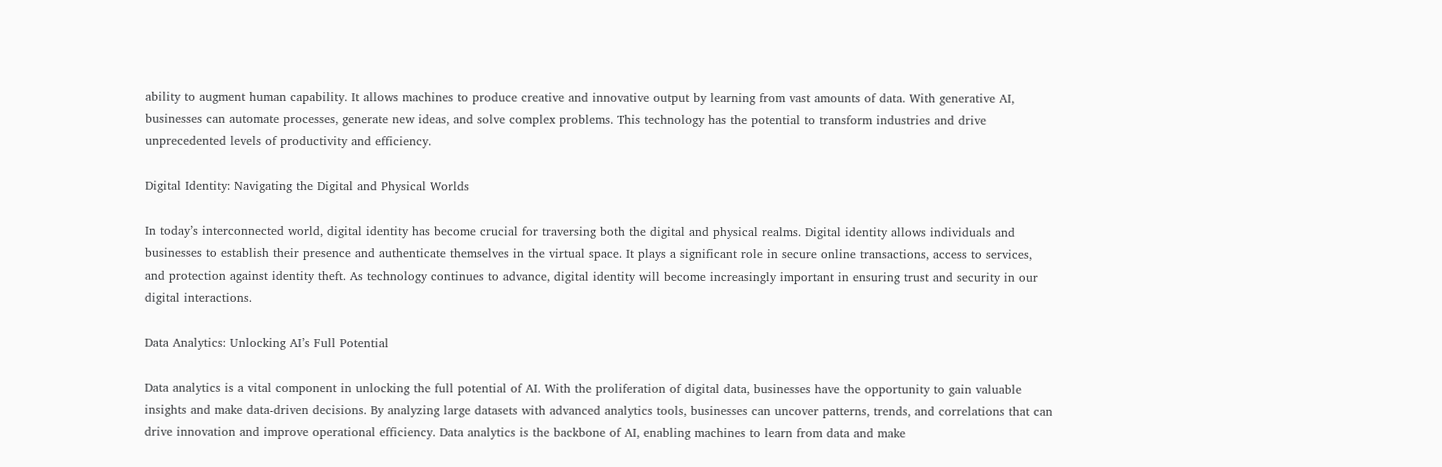ability to augment human capability. It allows machines to produce creative and innovative output by learning from vast amounts of data. With generative AI, businesses can automate processes, generate new ideas, and solve complex problems. This technology has the potential to transform industries and drive unprecedented levels of productivity and efficiency.

Digital Identity: Navigating the Digital and Physical Worlds

In today’s interconnected world, digital identity has become crucial for traversing both the digital and physical realms. Digital identity allows individuals and businesses to establish their presence and authenticate themselves in the virtual space. It plays a significant role in secure online transactions, access to services, and protection against identity theft. As technology continues to advance, digital identity will become increasingly important in ensuring trust and security in our digital interactions.

Data Analytics: Unlocking AI’s Full Potential

Data analytics is a vital component in unlocking the full potential of AI. With the proliferation of digital data, businesses have the opportunity to gain valuable insights and make data-driven decisions. By analyzing large datasets with advanced analytics tools, businesses can uncover patterns, trends, and correlations that can drive innovation and improve operational efficiency. Data analytics is the backbone of AI, enabling machines to learn from data and make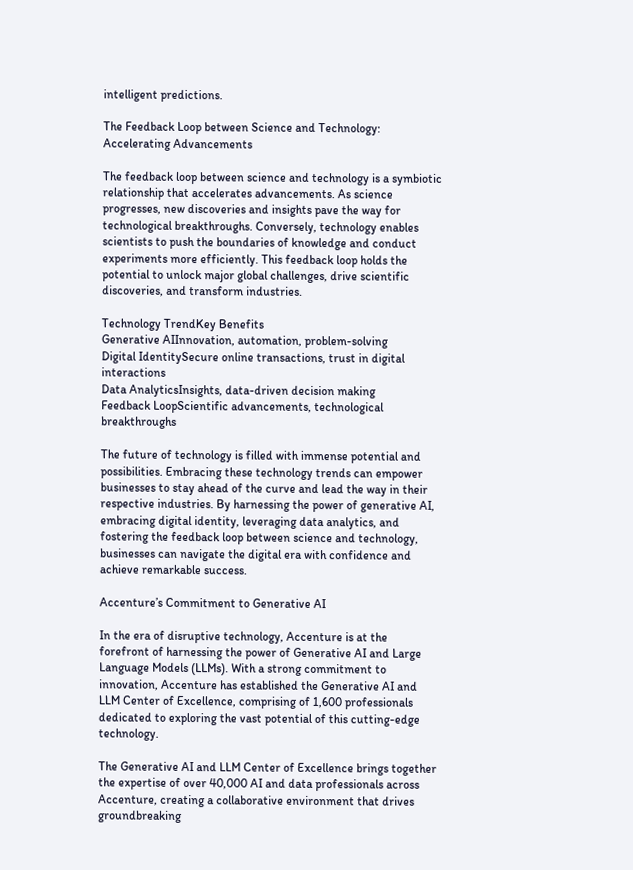intelligent predictions.

The Feedback Loop between Science and Technology: Accelerating Advancements

The feedback loop between science and technology is a symbiotic relationship that accelerates advancements. As science progresses, new discoveries and insights pave the way for technological breakthroughs. Conversely, technology enables scientists to push the boundaries of knowledge and conduct experiments more efficiently. This feedback loop holds the potential to unlock major global challenges, drive scientific discoveries, and transform industries.

Technology TrendKey Benefits
Generative AIInnovation, automation, problem-solving
Digital IdentitySecure online transactions, trust in digital interactions
Data AnalyticsInsights, data-driven decision making
Feedback LoopScientific advancements, technological breakthroughs

The future of technology is filled with immense potential and possibilities. Embracing these technology trends can empower businesses to stay ahead of the curve and lead the way in their respective industries. By harnessing the power of generative AI, embracing digital identity, leveraging data analytics, and fostering the feedback loop between science and technology, businesses can navigate the digital era with confidence and achieve remarkable success.

Accenture’s Commitment to Generative AI

In the era of disruptive technology, Accenture is at the forefront of harnessing the power of Generative AI and Large Language Models (LLMs). With a strong commitment to innovation, Accenture has established the Generative AI and LLM Center of Excellence, comprising of 1,600 professionals dedicated to exploring the vast potential of this cutting-edge technology.

The Generative AI and LLM Center of Excellence brings together the expertise of over 40,000 AI and data professionals across Accenture, creating a collaborative environment that drives groundbreaking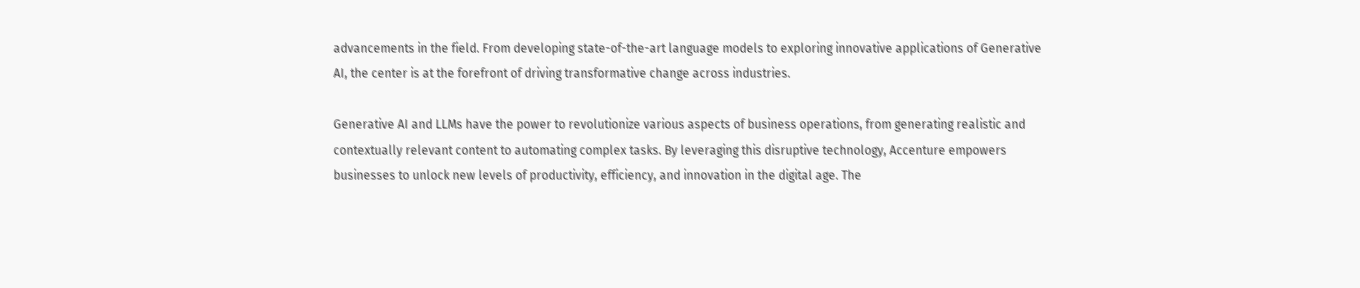advancements in the field. From developing state-of-the-art language models to exploring innovative applications of Generative AI, the center is at the forefront of driving transformative change across industries.

Generative AI and LLMs have the power to revolutionize various aspects of business operations, from generating realistic and contextually relevant content to automating complex tasks. By leveraging this disruptive technology, Accenture empowers businesses to unlock new levels of productivity, efficiency, and innovation in the digital age. The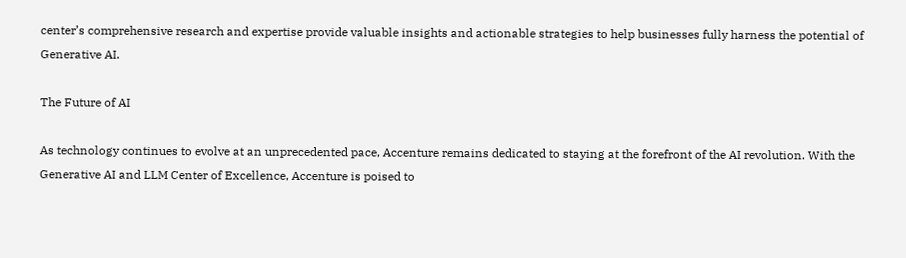center’s comprehensive research and expertise provide valuable insights and actionable strategies to help businesses fully harness the potential of Generative AI.

The Future of AI

As technology continues to evolve at an unprecedented pace, Accenture remains dedicated to staying at the forefront of the AI revolution. With the Generative AI and LLM Center of Excellence, Accenture is poised to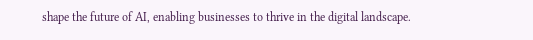shape the future of AI, enabling businesses to thrive in the digital landscape.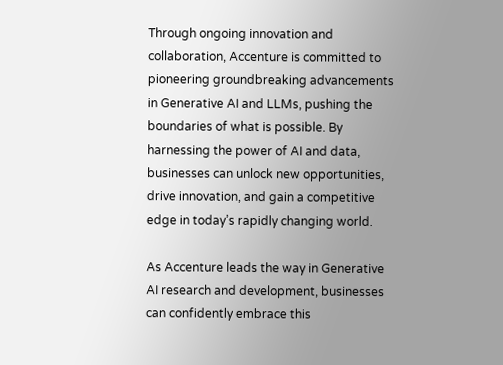Through ongoing innovation and collaboration, Accenture is committed to pioneering groundbreaking advancements in Generative AI and LLMs, pushing the boundaries of what is possible. By harnessing the power of AI and data, businesses can unlock new opportunities, drive innovation, and gain a competitive edge in today’s rapidly changing world.

As Accenture leads the way in Generative AI research and development, businesses can confidently embrace this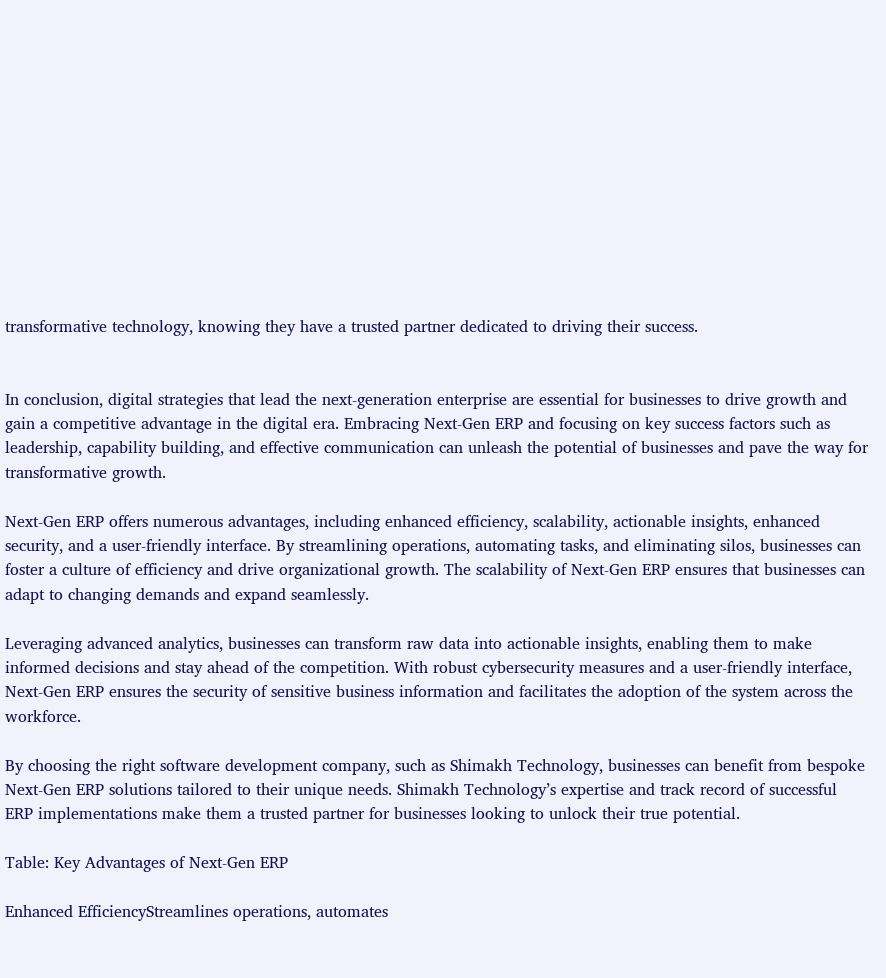transformative technology, knowing they have a trusted partner dedicated to driving their success.


In conclusion, digital strategies that lead the next-generation enterprise are essential for businesses to drive growth and gain a competitive advantage in the digital era. Embracing Next-Gen ERP and focusing on key success factors such as leadership, capability building, and effective communication can unleash the potential of businesses and pave the way for transformative growth.

Next-Gen ERP offers numerous advantages, including enhanced efficiency, scalability, actionable insights, enhanced security, and a user-friendly interface. By streamlining operations, automating tasks, and eliminating silos, businesses can foster a culture of efficiency and drive organizational growth. The scalability of Next-Gen ERP ensures that businesses can adapt to changing demands and expand seamlessly.

Leveraging advanced analytics, businesses can transform raw data into actionable insights, enabling them to make informed decisions and stay ahead of the competition. With robust cybersecurity measures and a user-friendly interface, Next-Gen ERP ensures the security of sensitive business information and facilitates the adoption of the system across the workforce.

By choosing the right software development company, such as Shimakh Technology, businesses can benefit from bespoke Next-Gen ERP solutions tailored to their unique needs. Shimakh Technology’s expertise and track record of successful ERP implementations make them a trusted partner for businesses looking to unlock their true potential.

Table: Key Advantages of Next-Gen ERP

Enhanced EfficiencyStreamlines operations, automates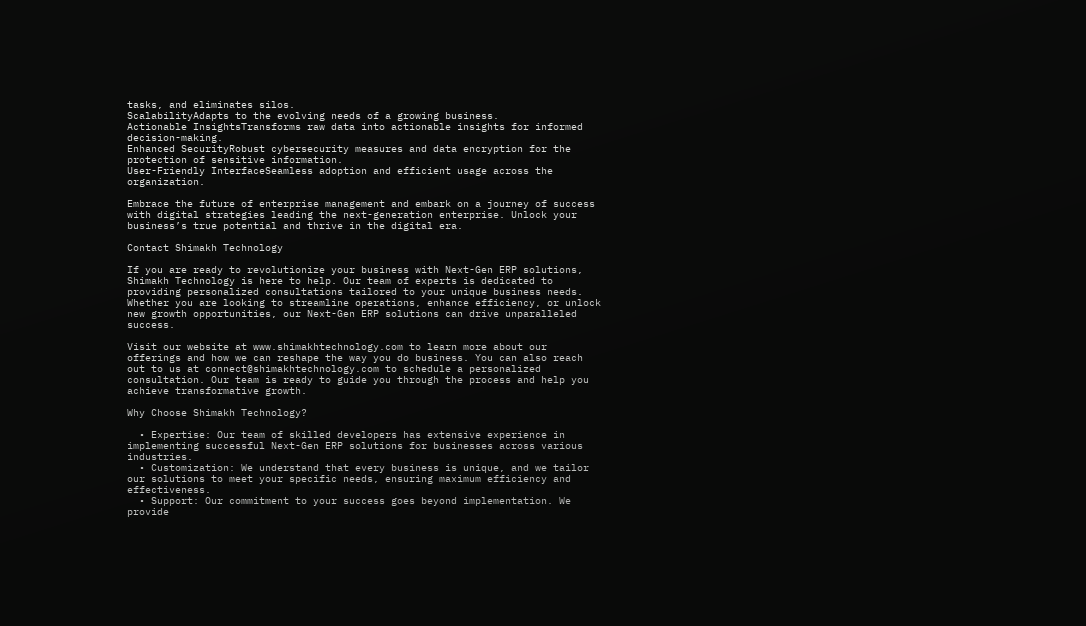tasks, and eliminates silos.
ScalabilityAdapts to the evolving needs of a growing business.
Actionable InsightsTransforms raw data into actionable insights for informed decision-making.
Enhanced SecurityRobust cybersecurity measures and data encryption for the protection of sensitive information.
User-Friendly InterfaceSeamless adoption and efficient usage across the organization.

Embrace the future of enterprise management and embark on a journey of success with digital strategies leading the next-generation enterprise. Unlock your business’s true potential and thrive in the digital era.

Contact Shimakh Technology

If you are ready to revolutionize your business with Next-Gen ERP solutions, Shimakh Technology is here to help. Our team of experts is dedicated to providing personalized consultations tailored to your unique business needs. Whether you are looking to streamline operations, enhance efficiency, or unlock new growth opportunities, our Next-Gen ERP solutions can drive unparalleled success.

Visit our website at www.shimakhtechnology.com to learn more about our offerings and how we can reshape the way you do business. You can also reach out to us at connect@shimakhtechnology.com to schedule a personalized consultation. Our team is ready to guide you through the process and help you achieve transformative growth.

Why Choose Shimakh Technology?

  • Expertise: Our team of skilled developers has extensive experience in implementing successful Next-Gen ERP solutions for businesses across various industries.
  • Customization: We understand that every business is unique, and we tailor our solutions to meet your specific needs, ensuring maximum efficiency and effectiveness.
  • Support: Our commitment to your success goes beyond implementation. We provide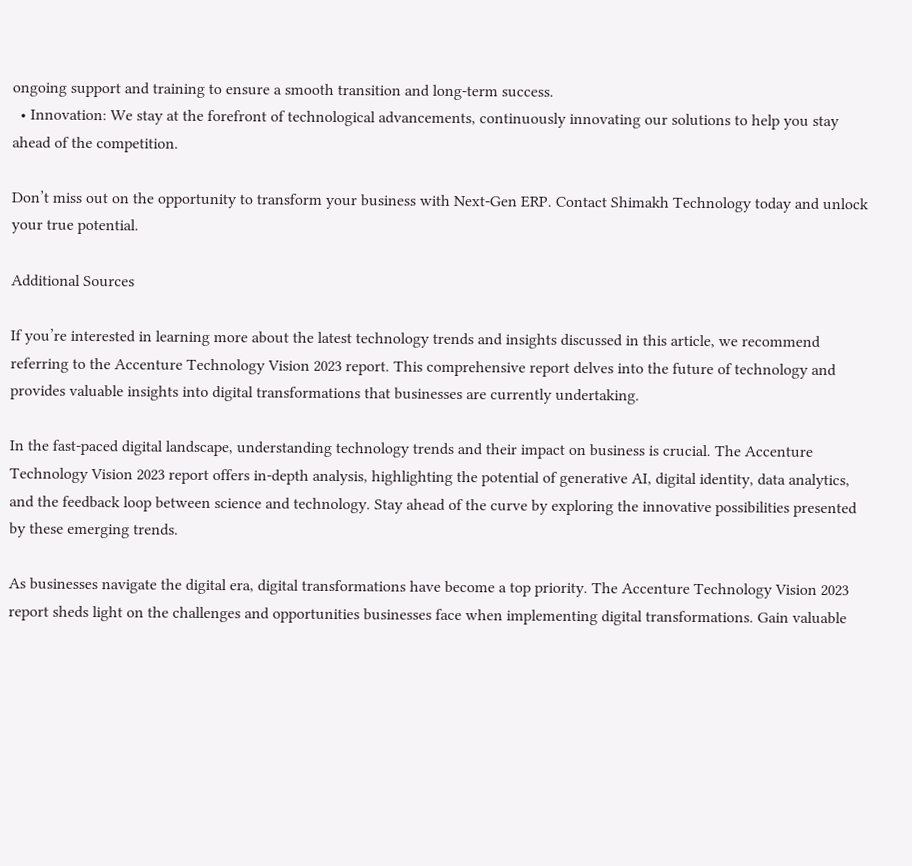ongoing support and training to ensure a smooth transition and long-term success.
  • Innovation: We stay at the forefront of technological advancements, continuously innovating our solutions to help you stay ahead of the competition.

Don’t miss out on the opportunity to transform your business with Next-Gen ERP. Contact Shimakh Technology today and unlock your true potential.

Additional Sources

If you’re interested in learning more about the latest technology trends and insights discussed in this article, we recommend referring to the Accenture Technology Vision 2023 report. This comprehensive report delves into the future of technology and provides valuable insights into digital transformations that businesses are currently undertaking.

In the fast-paced digital landscape, understanding technology trends and their impact on business is crucial. The Accenture Technology Vision 2023 report offers in-depth analysis, highlighting the potential of generative AI, digital identity, data analytics, and the feedback loop between science and technology. Stay ahead of the curve by exploring the innovative possibilities presented by these emerging trends.

As businesses navigate the digital era, digital transformations have become a top priority. The Accenture Technology Vision 2023 report sheds light on the challenges and opportunities businesses face when implementing digital transformations. Gain valuable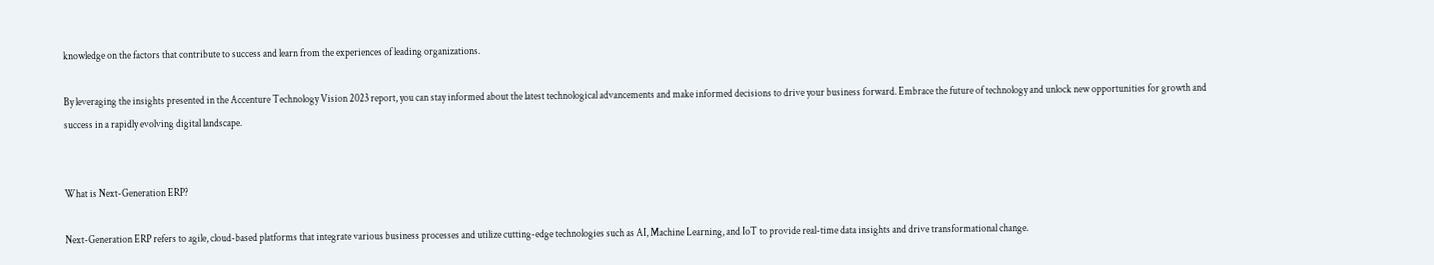knowledge on the factors that contribute to success and learn from the experiences of leading organizations.

By leveraging the insights presented in the Accenture Technology Vision 2023 report, you can stay informed about the latest technological advancements and make informed decisions to drive your business forward. Embrace the future of technology and unlock new opportunities for growth and success in a rapidly evolving digital landscape.


What is Next-Generation ERP?

Next-Generation ERP refers to agile, cloud-based platforms that integrate various business processes and utilize cutting-edge technologies such as AI, Machine Learning, and IoT to provide real-time data insights and drive transformational change.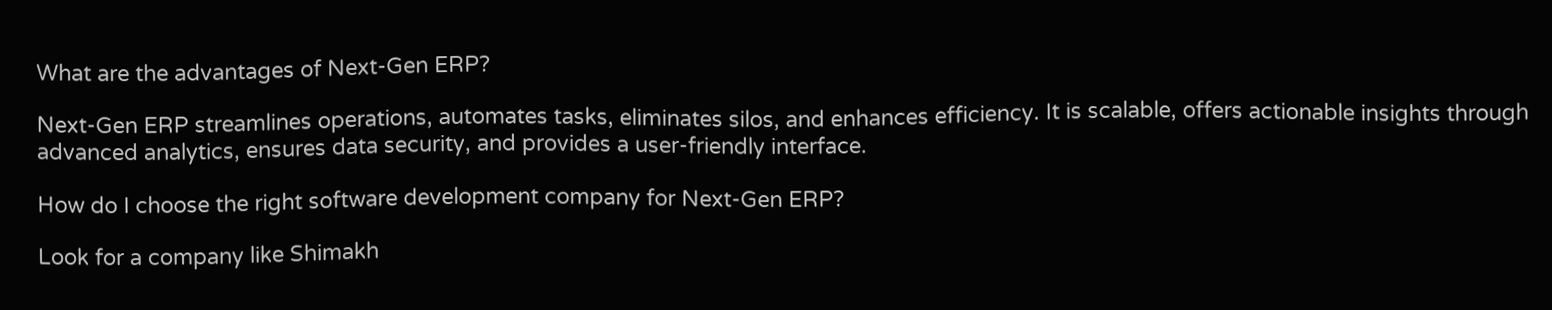What are the advantages of Next-Gen ERP?

Next-Gen ERP streamlines operations, automates tasks, eliminates silos, and enhances efficiency. It is scalable, offers actionable insights through advanced analytics, ensures data security, and provides a user-friendly interface.

How do I choose the right software development company for Next-Gen ERP?

Look for a company like Shimakh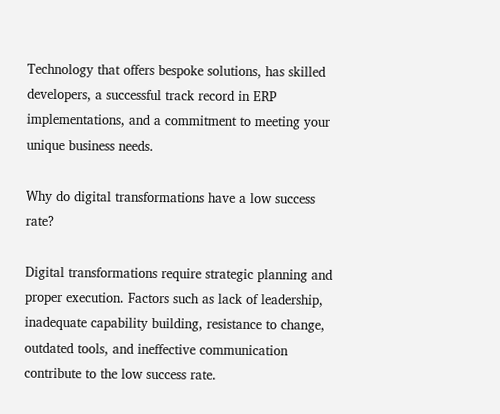Technology that offers bespoke solutions, has skilled developers, a successful track record in ERP implementations, and a commitment to meeting your unique business needs.

Why do digital transformations have a low success rate?

Digital transformations require strategic planning and proper execution. Factors such as lack of leadership, inadequate capability building, resistance to change, outdated tools, and ineffective communication contribute to the low success rate.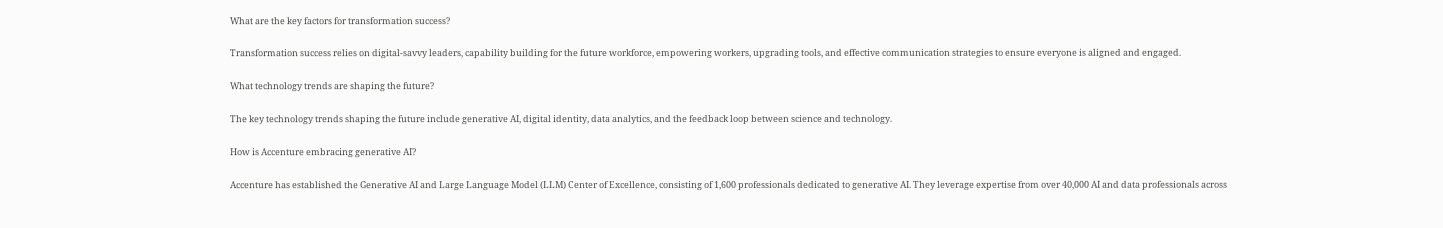What are the key factors for transformation success?

Transformation success relies on digital-savvy leaders, capability building for the future workforce, empowering workers, upgrading tools, and effective communication strategies to ensure everyone is aligned and engaged.

What technology trends are shaping the future?

The key technology trends shaping the future include generative AI, digital identity, data analytics, and the feedback loop between science and technology.

How is Accenture embracing generative AI?

Accenture has established the Generative AI and Large Language Model (LLM) Center of Excellence, consisting of 1,600 professionals dedicated to generative AI. They leverage expertise from over 40,000 AI and data professionals across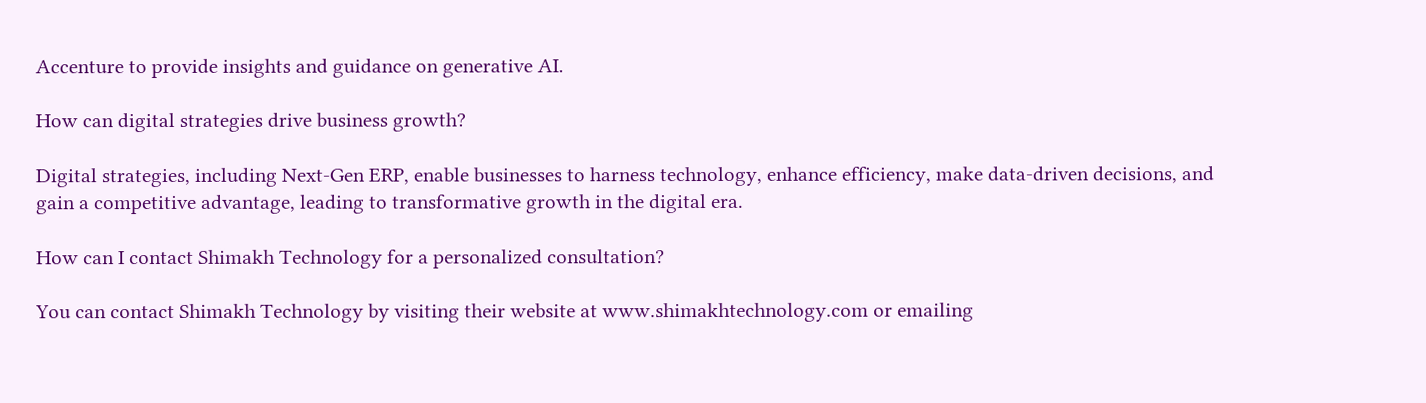Accenture to provide insights and guidance on generative AI.

How can digital strategies drive business growth?

Digital strategies, including Next-Gen ERP, enable businesses to harness technology, enhance efficiency, make data-driven decisions, and gain a competitive advantage, leading to transformative growth in the digital era.

How can I contact Shimakh Technology for a personalized consultation?

You can contact Shimakh Technology by visiting their website at www.shimakhtechnology.com or emailing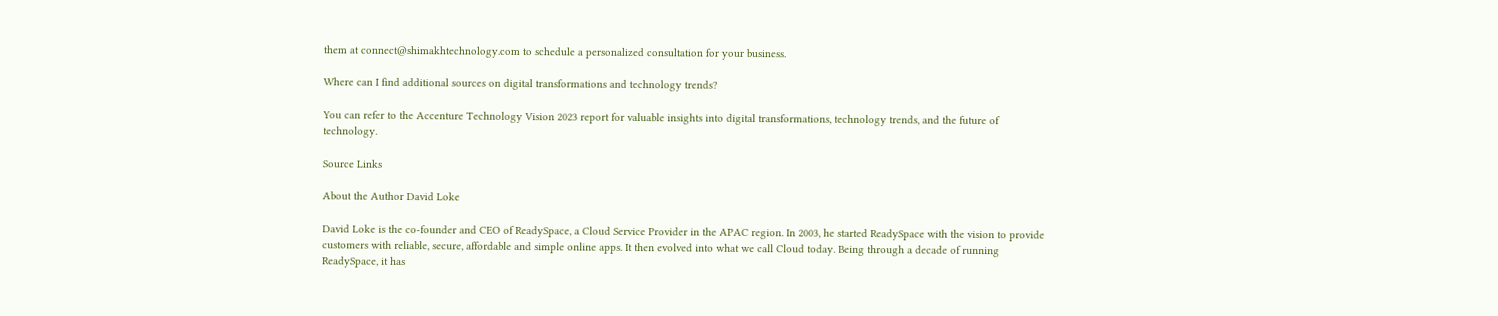them at connect@shimakhtechnology.com to schedule a personalized consultation for your business.

Where can I find additional sources on digital transformations and technology trends?

You can refer to the Accenture Technology Vision 2023 report for valuable insights into digital transformations, technology trends, and the future of technology.

Source Links

About the Author David Loke

David Loke is the co-founder and CEO of ReadySpace, a Cloud Service Provider in the APAC region. In 2003, he started ReadySpace with the vision to provide customers with reliable, secure, affordable and simple online apps. It then evolved into what we call Cloud today. Being through a decade of running ReadySpace, it has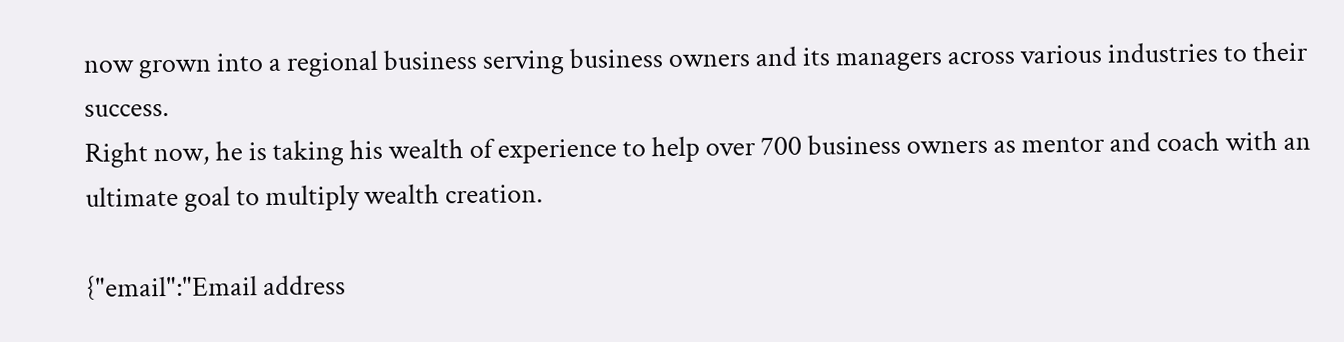now grown into a regional business serving business owners and its managers across various industries to their success.
Right now, he is taking his wealth of experience to help over 700 business owners as mentor and coach with an ultimate goal to multiply wealth creation.

{"email":"Email address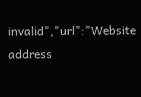invalid","url":"Website address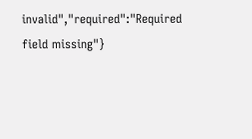invalid","required":"Required field missing"}